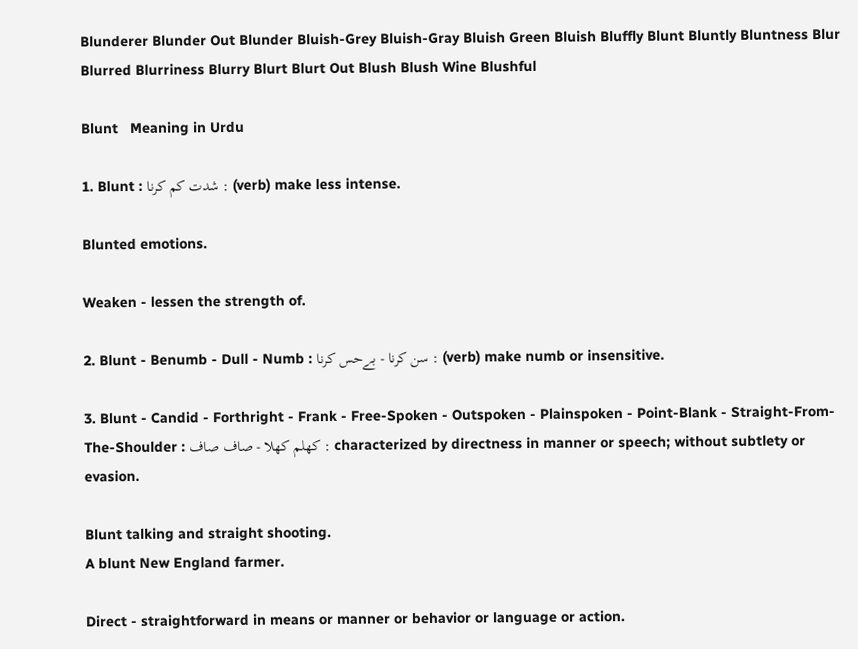Blunderer Blunder Out Blunder Bluish-Grey Bluish-Gray Bluish Green Bluish Bluffly Blunt Bluntly Bluntness Blur Blurred Blurriness Blurry Blurt Blurt Out Blush Blush Wine Blushful

Blunt   Meaning in Urdu

1. Blunt : شدت کم کرنا : (verb) make less intense.

Blunted emotions.

Weaken - lessen the strength of.

2. Blunt - Benumb - Dull - Numb : سن کرنا - بےحس کرنا : (verb) make numb or insensitive.

3. Blunt - Candid - Forthright - Frank - Free-Spoken - Outspoken - Plainspoken - Point-Blank - Straight-From-The-Shoulder : کھلم کھلا - صاف صاف : characterized by directness in manner or speech; without subtlety or evasion.

Blunt talking and straight shooting.
A blunt New England farmer.

Direct - straightforward in means or manner or behavior or language or action.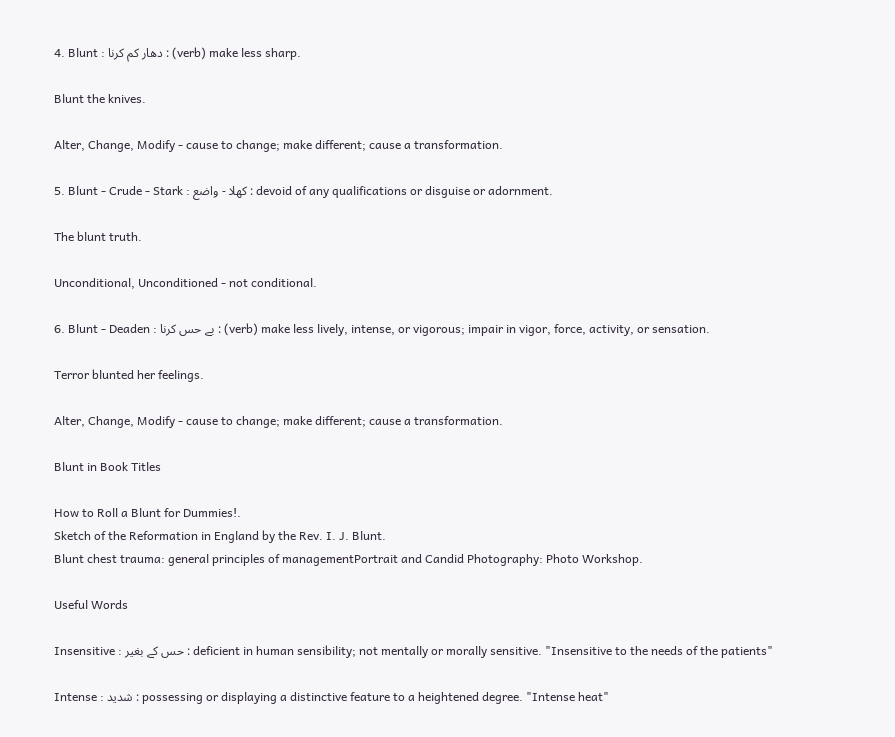4. Blunt : دھار کم کرنا : (verb) make less sharp.

Blunt the knives.

Alter, Change, Modify - cause to change; make different; cause a transformation.

5. Blunt - Crude - Stark : کھلا - واضع : devoid of any qualifications or disguise or adornment.

The blunt truth.

Unconditional, Unconditioned - not conditional.

6. Blunt - Deaden : بے حس کرنا : (verb) make less lively, intense, or vigorous; impair in vigor, force, activity, or sensation.

Terror blunted her feelings.

Alter, Change, Modify - cause to change; make different; cause a transformation.

Blunt in Book Titles

How to Roll a Blunt for Dummies!.
Sketch of the Reformation in England by the Rev. I. J. Blunt.
Blunt chest trauma: general principles of managementPortrait and Candid Photography: Photo Workshop.

Useful Words

Insensitive : حس کے بغیر : deficient in human sensibility; not mentally or morally sensitive. "Insensitive to the needs of the patients"

Intense : شدید : possessing or displaying a distinctive feature to a heightened degree. "Intense heat"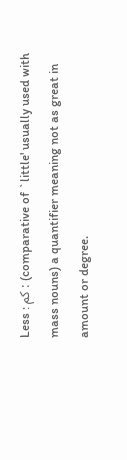Less : کم : (comparative of `little' usually used with mass nouns) a quantifier meaning not as great in amount or degree.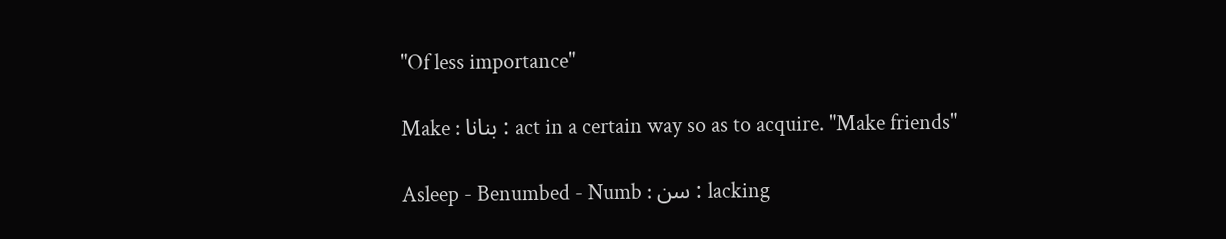"Of less importance"

Make : بنانا : act in a certain way so as to acquire. "Make friends"

Asleep - Benumbed - Numb : سن : lacking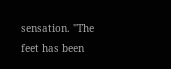sensation. "The feet has been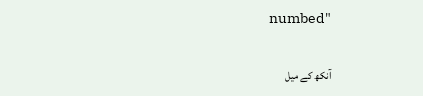numbed"

آنکھ کے میل